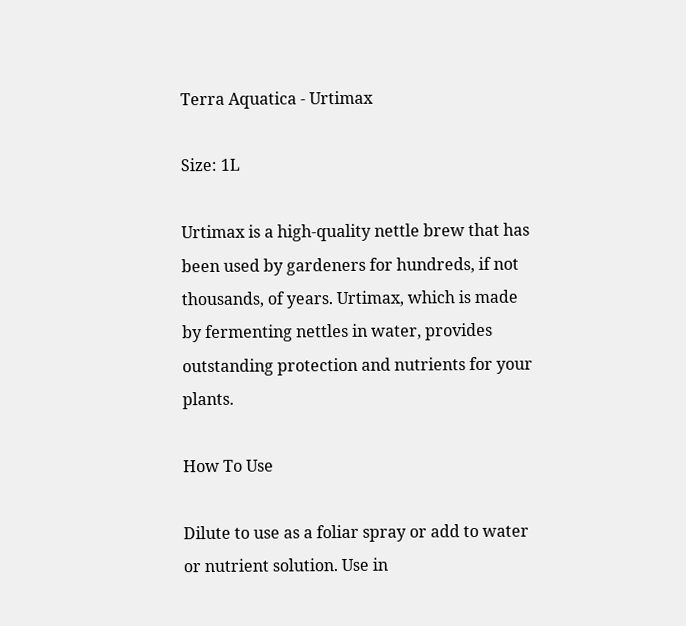Terra Aquatica - Urtimax

Size: 1L

Urtimax is a high-quality nettle brew that has been used by gardeners for hundreds, if not thousands, of years. Urtimax, which is made by fermenting nettles in water, provides outstanding protection and nutrients for your plants.

How To Use

Dilute to use as a foliar spray or add to water or nutrient solution. Use in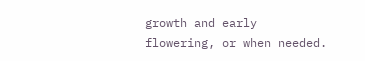growth and early flowering, or when needed.